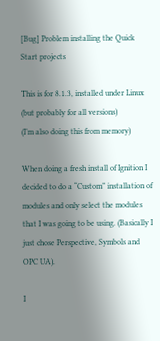[Bug] Problem installing the Quick Start projects

This is for 8.1.3, installed under Linux (but probably for all versions)
(I’m also doing this from memory)

When doing a fresh install of Ignition I decided to do a “Custom” installation of modules and only select the modules that I was going to be using. (Basically I just chose Perspective, Symbols and OPC UA).

I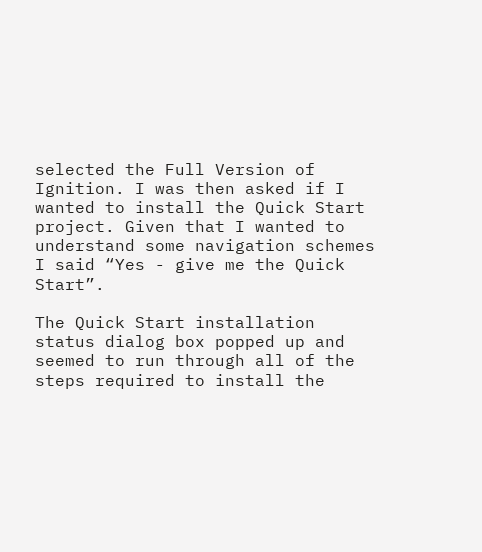selected the Full Version of Ignition. I was then asked if I wanted to install the Quick Start project. Given that I wanted to understand some navigation schemes I said “Yes - give me the Quick Start”.

The Quick Start installation status dialog box popped up and seemed to run through all of the steps required to install the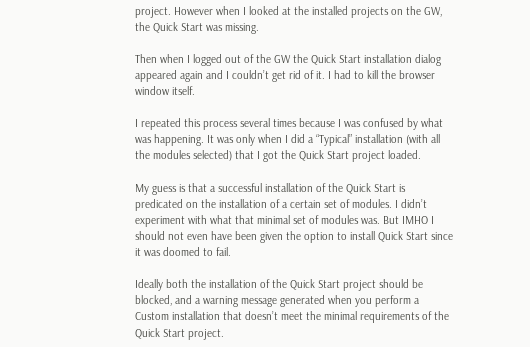project. However when I looked at the installed projects on the GW, the Quick Start was missing.

Then when I logged out of the GW the Quick Start installation dialog appeared again and I couldn’t get rid of it. I had to kill the browser window itself.

I repeated this process several times because I was confused by what was happening. It was only when I did a “Typical” installation (with all the modules selected) that I got the Quick Start project loaded.

My guess is that a successful installation of the Quick Start is predicated on the installation of a certain set of modules. I didn’t experiment with what that minimal set of modules was. But IMHO I should not even have been given the option to install Quick Start since it was doomed to fail.

Ideally both the installation of the Quick Start project should be blocked, and a warning message generated when you perform a Custom installation that doesn’t meet the minimal requirements of the Quick Start project.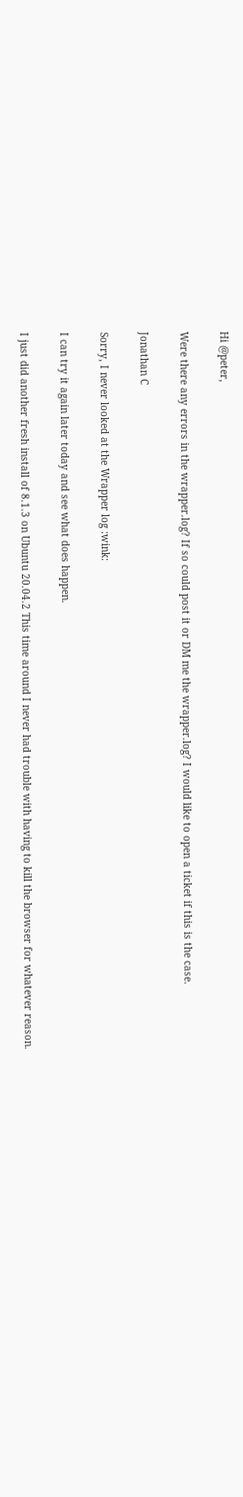Hi @peter,

Were there any errors in the wrapper.log? If so could post it or DM me the wrapper.log? I would like to open a ticket if this is the case.

Jonathan C

Sorry, I never looked at the Wrapper log :wink:

I can try it again later today and see what does happen.

I just did another fresh install of 8.1.3 on Ubuntu 20.04.2 This time around I never had trouble with having to kill the browser for whatever reason.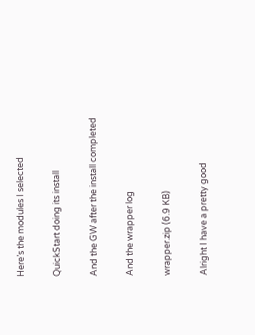Here’s the modules I selected

QuickStart doing its install

And the GW after the install completed

And the wrapper log

wrapper.zip (6.9 KB)

Alright I have a pretty good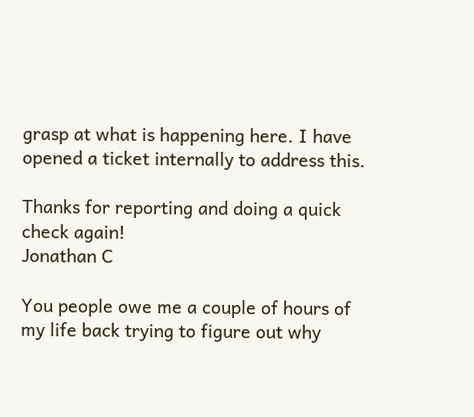grasp at what is happening here. I have opened a ticket internally to address this.

Thanks for reporting and doing a quick check again!
Jonathan C

You people owe me a couple of hours of my life back trying to figure out why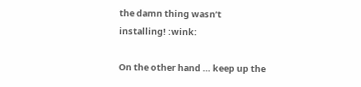the damn thing wasn’t installing! :wink:

On the other hand … keep up the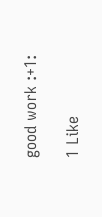good work :+1:

1 Like